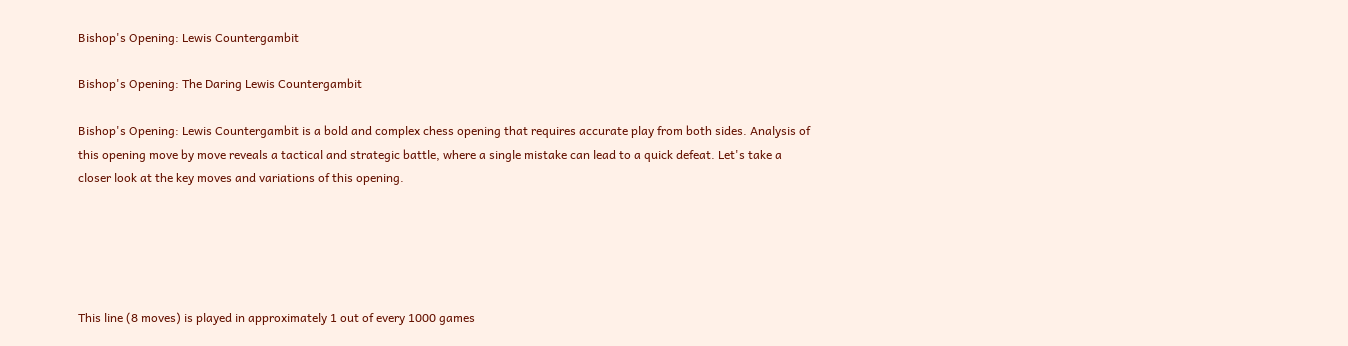Bishop's Opening: Lewis Countergambit

Bishop's Opening: The Daring Lewis Countergambit

Bishop's Opening: Lewis Countergambit is a bold and complex chess opening that requires accurate play from both sides. Analysis of this opening move by move reveals a tactical and strategic battle, where a single mistake can lead to a quick defeat. Let's take a closer look at the key moves and variations of this opening.





This line (8 moves) is played in approximately 1 out of every 1000 games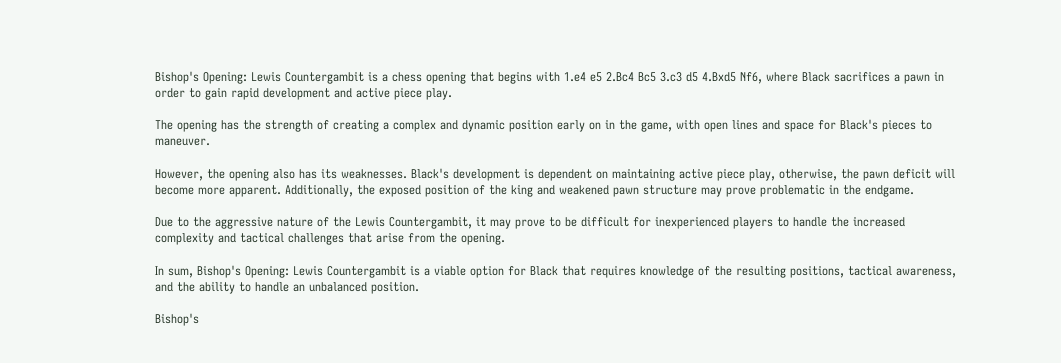Bishop's Opening: Lewis Countergambit is a chess opening that begins with 1.e4 e5 2.Bc4 Bc5 3.c3 d5 4.Bxd5 Nf6, where Black sacrifices a pawn in order to gain rapid development and active piece play.

The opening has the strength of creating a complex and dynamic position early on in the game, with open lines and space for Black's pieces to maneuver.

However, the opening also has its weaknesses. Black's development is dependent on maintaining active piece play, otherwise, the pawn deficit will become more apparent. Additionally, the exposed position of the king and weakened pawn structure may prove problematic in the endgame.

Due to the aggressive nature of the Lewis Countergambit, it may prove to be difficult for inexperienced players to handle the increased complexity and tactical challenges that arise from the opening.

In sum, Bishop's Opening: Lewis Countergambit is a viable option for Black that requires knowledge of the resulting positions, tactical awareness, and the ability to handle an unbalanced position.

Bishop's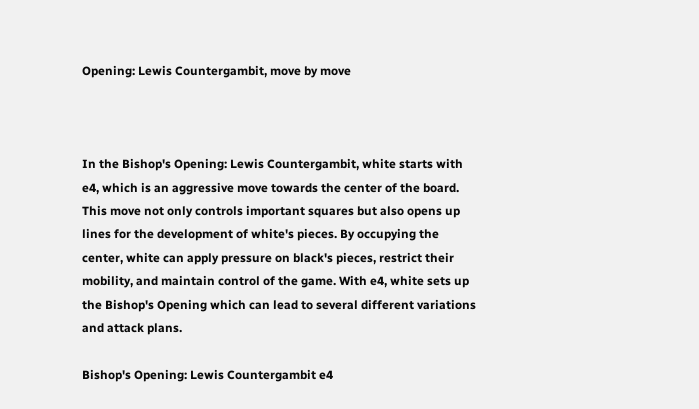Opening: Lewis Countergambit, move by move



In the Bishop's Opening: Lewis Countergambit, white starts with e4, which is an aggressive move towards the center of the board. This move not only controls important squares but also opens up lines for the development of white's pieces. By occupying the center, white can apply pressure on black's pieces, restrict their mobility, and maintain control of the game. With e4, white sets up the Bishop's Opening which can lead to several different variations and attack plans.

Bishop's Opening: Lewis Countergambit e4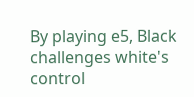By playing e5, Black challenges white's control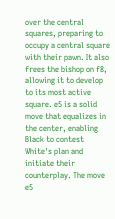over the central squares, preparing to occupy a central square with their pawn. It also frees the bishop on f8, allowing it to develop to its most active square. e5 is a solid move that equalizes in the center, enabling Black to contest White's plan and initiate their counterplay. The move e5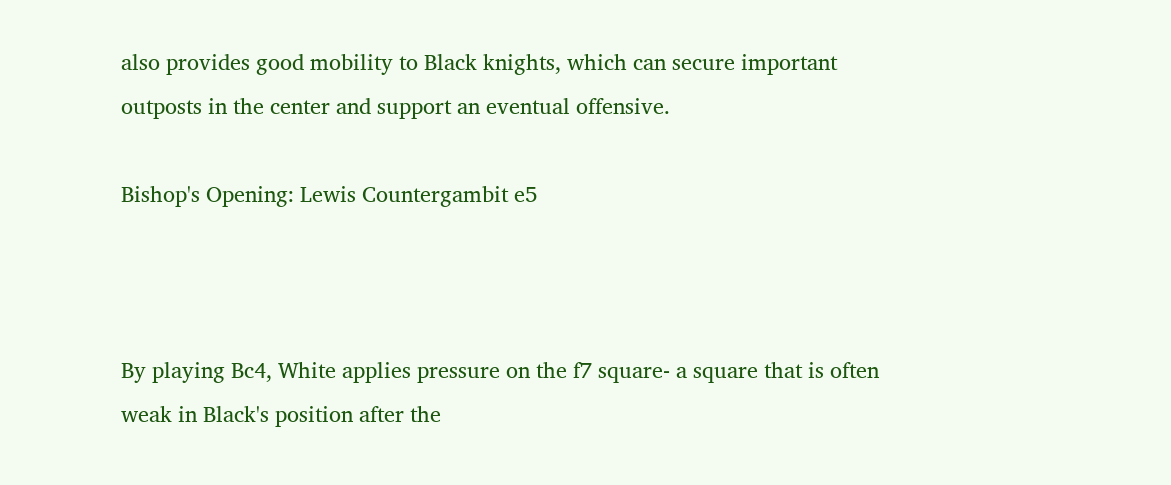also provides good mobility to Black knights, which can secure important outposts in the center and support an eventual offensive.

Bishop's Opening: Lewis Countergambit e5



By playing Bc4, White applies pressure on the f7 square- a square that is often weak in Black's position after the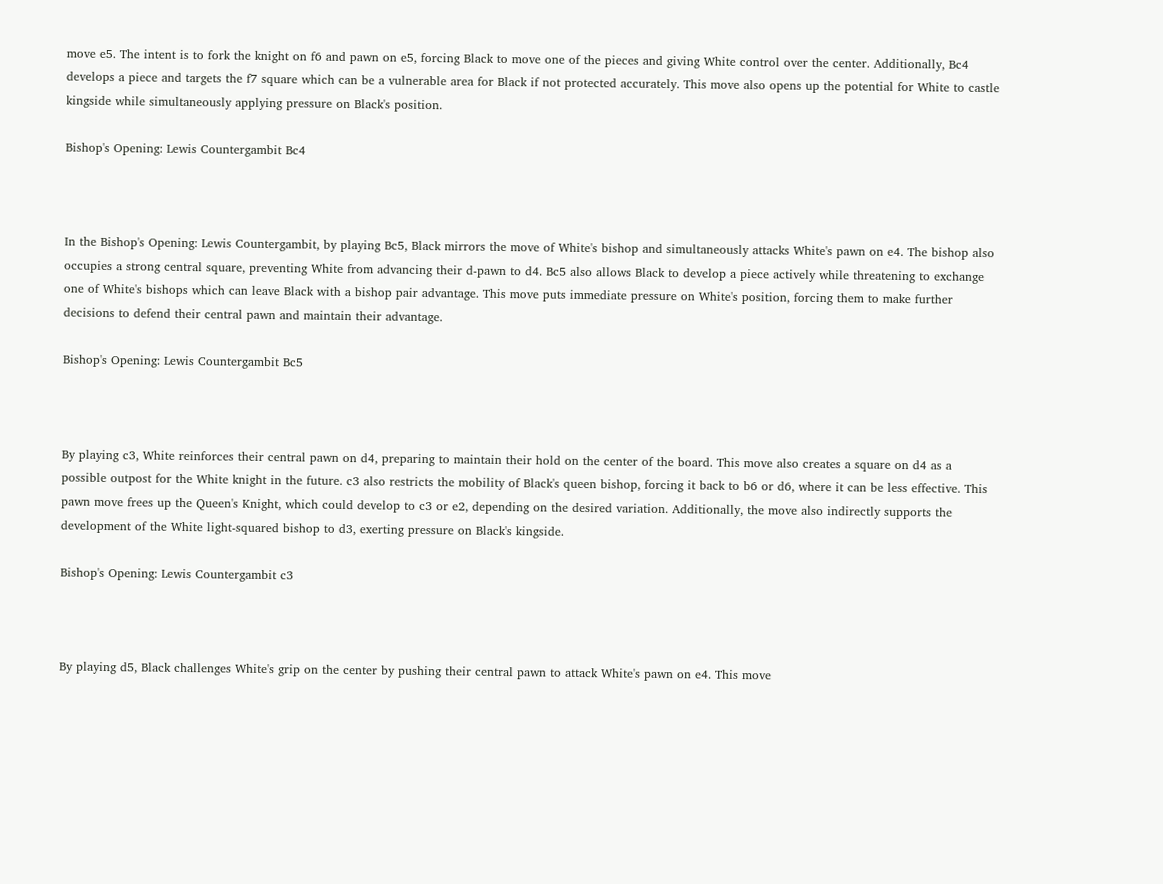move e5. The intent is to fork the knight on f6 and pawn on e5, forcing Black to move one of the pieces and giving White control over the center. Additionally, Bc4 develops a piece and targets the f7 square which can be a vulnerable area for Black if not protected accurately. This move also opens up the potential for White to castle kingside while simultaneously applying pressure on Black's position.

Bishop's Opening: Lewis Countergambit Bc4



In the Bishop's Opening: Lewis Countergambit, by playing Bc5, Black mirrors the move of White's bishop and simultaneously attacks White's pawn on e4. The bishop also occupies a strong central square, preventing White from advancing their d-pawn to d4. Bc5 also allows Black to develop a piece actively while threatening to exchange one of White's bishops which can leave Black with a bishop pair advantage. This move puts immediate pressure on White's position, forcing them to make further decisions to defend their central pawn and maintain their advantage.

Bishop's Opening: Lewis Countergambit Bc5



By playing c3, White reinforces their central pawn on d4, preparing to maintain their hold on the center of the board. This move also creates a square on d4 as a possible outpost for the White knight in the future. c3 also restricts the mobility of Black's queen bishop, forcing it back to b6 or d6, where it can be less effective. This pawn move frees up the Queen's Knight, which could develop to c3 or e2, depending on the desired variation. Additionally, the move also indirectly supports the development of the White light-squared bishop to d3, exerting pressure on Black's kingside.

Bishop's Opening: Lewis Countergambit c3



By playing d5, Black challenges White's grip on the center by pushing their central pawn to attack White's pawn on e4. This move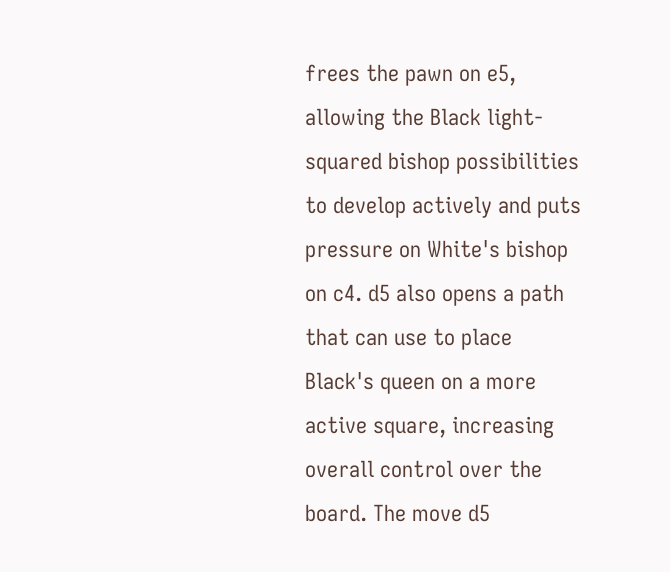frees the pawn on e5, allowing the Black light-squared bishop possibilities to develop actively and puts pressure on White's bishop on c4. d5 also opens a path that can use to place Black's queen on a more active square, increasing overall control over the board. The move d5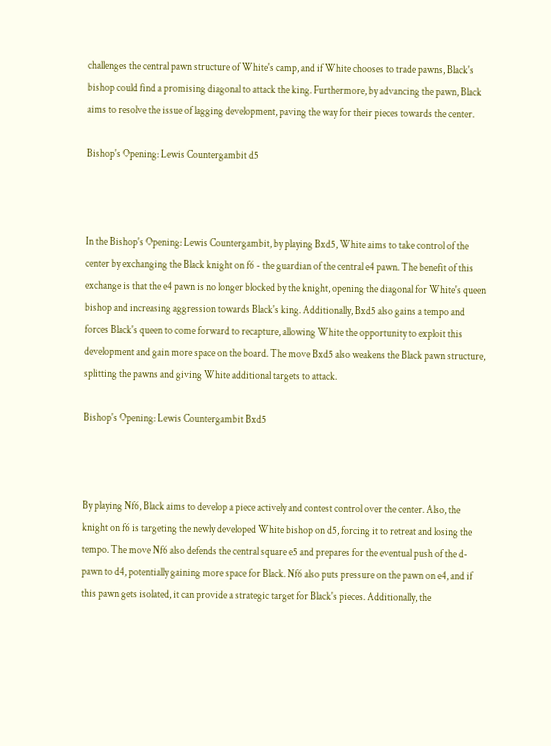challenges the central pawn structure of White's camp, and if White chooses to trade pawns, Black's bishop could find a promising diagonal to attack the king. Furthermore, by advancing the pawn, Black aims to resolve the issue of lagging development, paving the way for their pieces towards the center.

Bishop's Opening: Lewis Countergambit d5



In the Bishop's Opening: Lewis Countergambit, by playing Bxd5, White aims to take control of the center by exchanging the Black knight on f6 - the guardian of the central e4 pawn. The benefit of this exchange is that the e4 pawn is no longer blocked by the knight, opening the diagonal for White's queen bishop and increasing aggression towards Black's king. Additionally, Bxd5 also gains a tempo and forces Black's queen to come forward to recapture, allowing White the opportunity to exploit this development and gain more space on the board. The move Bxd5 also weakens the Black pawn structure, splitting the pawns and giving White additional targets to attack.

Bishop's Opening: Lewis Countergambit Bxd5



By playing Nf6, Black aims to develop a piece actively and contest control over the center. Also, the knight on f6 is targeting the newly developed White bishop on d5, forcing it to retreat and losing the tempo. The move Nf6 also defends the central square e5 and prepares for the eventual push of the d-pawn to d4, potentially gaining more space for Black. Nf6 also puts pressure on the pawn on e4, and if this pawn gets isolated, it can provide a strategic target for Black's pieces. Additionally, the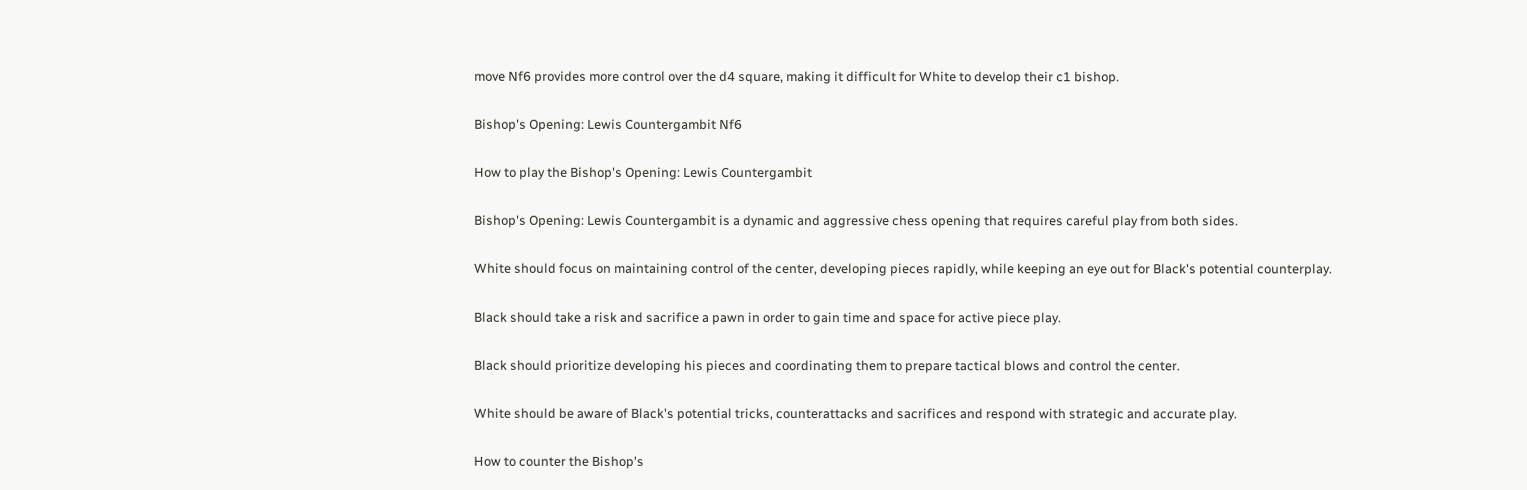move Nf6 provides more control over the d4 square, making it difficult for White to develop their c1 bishop.

Bishop's Opening: Lewis Countergambit Nf6

How to play the Bishop's Opening: Lewis Countergambit

Bishop's Opening: Lewis Countergambit is a dynamic and aggressive chess opening that requires careful play from both sides.

White should focus on maintaining control of the center, developing pieces rapidly, while keeping an eye out for Black's potential counterplay.

Black should take a risk and sacrifice a pawn in order to gain time and space for active piece play.

Black should prioritize developing his pieces and coordinating them to prepare tactical blows and control the center.

White should be aware of Black's potential tricks, counterattacks and sacrifices and respond with strategic and accurate play.

How to counter the Bishop's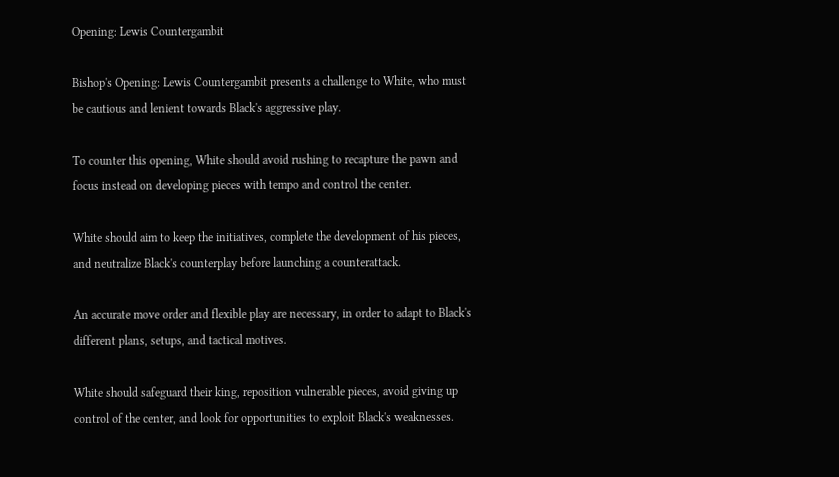Opening: Lewis Countergambit

Bishop's Opening: Lewis Countergambit presents a challenge to White, who must be cautious and lenient towards Black's aggressive play.

To counter this opening, White should avoid rushing to recapture the pawn and focus instead on developing pieces with tempo and control the center.

White should aim to keep the initiatives, complete the development of his pieces, and neutralize Black's counterplay before launching a counterattack.

An accurate move order and flexible play are necessary, in order to adapt to Black's different plans, setups, and tactical motives.

White should safeguard their king, reposition vulnerable pieces, avoid giving up control of the center, and look for opportunities to exploit Black's weaknesses.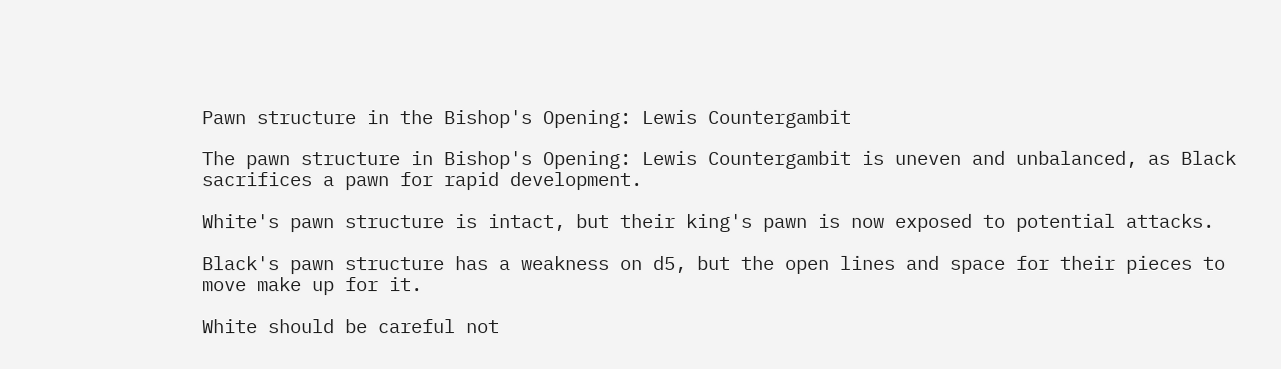Pawn structure in the Bishop's Opening: Lewis Countergambit

The pawn structure in Bishop's Opening: Lewis Countergambit is uneven and unbalanced, as Black sacrifices a pawn for rapid development.

White's pawn structure is intact, but their king's pawn is now exposed to potential attacks.

Black's pawn structure has a weakness on d5, but the open lines and space for their pieces to move make up for it.

White should be careful not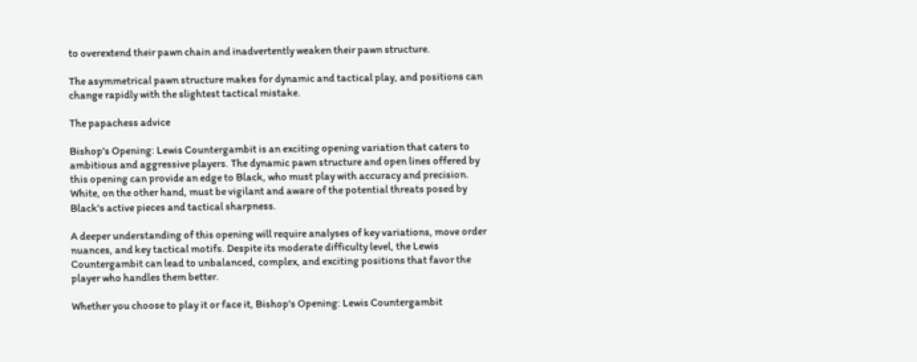to overextend their pawn chain and inadvertently weaken their pawn structure.

The asymmetrical pawn structure makes for dynamic and tactical play, and positions can change rapidly with the slightest tactical mistake.

The papachess advice

Bishop's Opening: Lewis Countergambit is an exciting opening variation that caters to ambitious and aggressive players. The dynamic pawn structure and open lines offered by this opening can provide an edge to Black, who must play with accuracy and precision. White, on the other hand, must be vigilant and aware of the potential threats posed by Black's active pieces and tactical sharpness.

A deeper understanding of this opening will require analyses of key variations, move order nuances, and key tactical motifs. Despite its moderate difficulty level, the Lewis Countergambit can lead to unbalanced, complex, and exciting positions that favor the player who handles them better.

Whether you choose to play it or face it, Bishop's Opening: Lewis Countergambit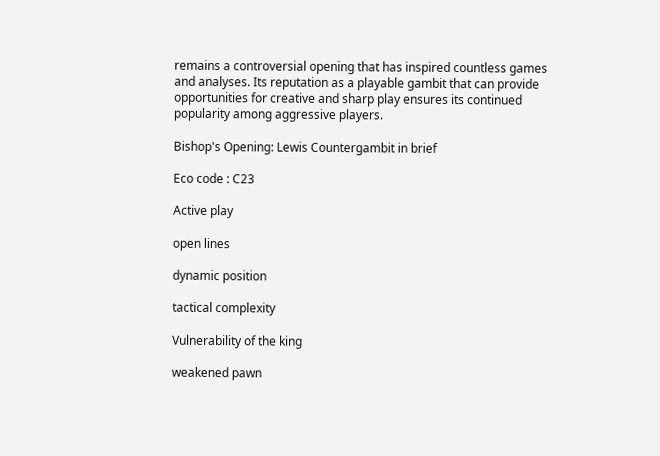remains a controversial opening that has inspired countless games and analyses. Its reputation as a playable gambit that can provide opportunities for creative and sharp play ensures its continued popularity among aggressive players.

Bishop's Opening: Lewis Countergambit in brief

Eco code : C23

Active play

open lines

dynamic position

tactical complexity

Vulnerability of the king

weakened pawn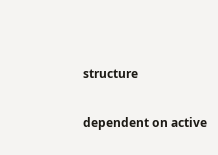structure

dependent on active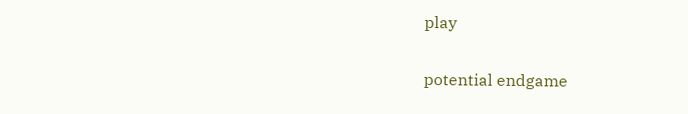play

potential endgame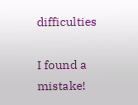difficulties

I found a mistake!